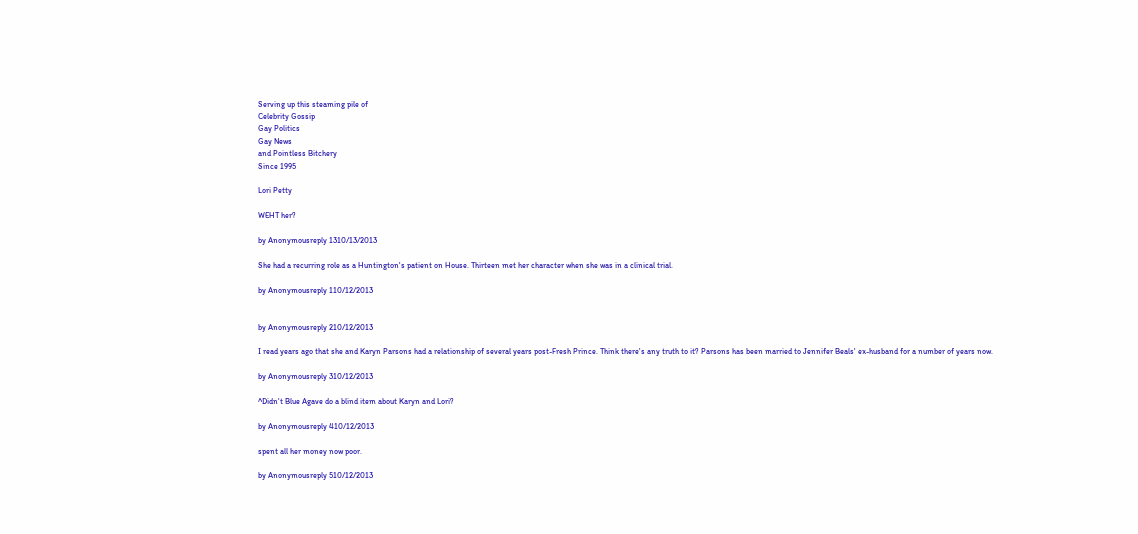Serving up this steaming pile of
Celebrity Gossip
Gay Politics
Gay News
and Pointless Bitchery
Since 1995

Lori Petty

WEHT her?

by Anonymousreply 1310/13/2013

She had a recurring role as a Huntington's patient on House. Thirteen met her character when she was in a clinical trial.

by Anonymousreply 110/12/2013


by Anonymousreply 210/12/2013

I read years ago that she and Karyn Parsons had a relationship of several years post-Fresh Prince. Think there's any truth to it? Parsons has been married to Jennifer Beals' ex-husband for a number of years now.

by Anonymousreply 310/12/2013

^Didn't Blue Agave do a blind item about Karyn and Lori?

by Anonymousreply 410/12/2013

spent all her money now poor.

by Anonymousreply 510/12/2013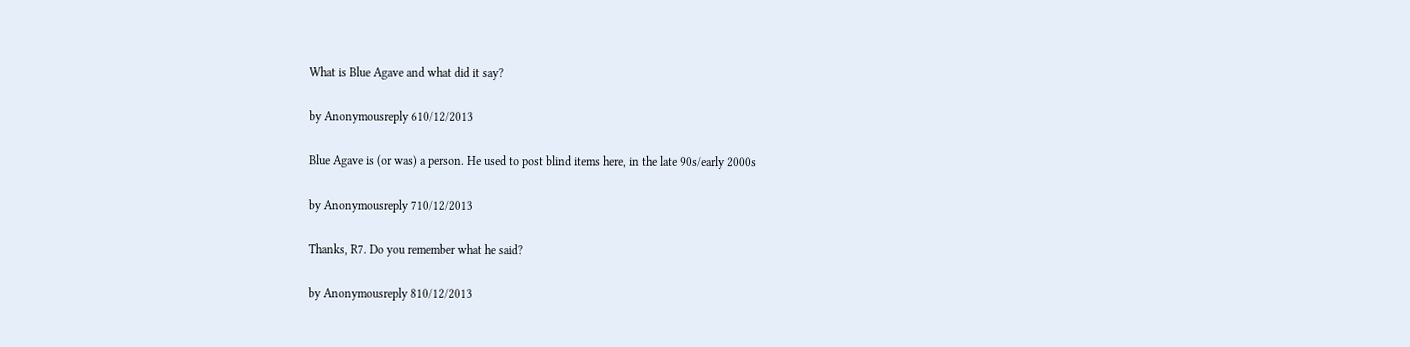What is Blue Agave and what did it say?

by Anonymousreply 610/12/2013

Blue Agave is (or was) a person. He used to post blind items here, in the late 90s/early 2000s

by Anonymousreply 710/12/2013

Thanks, R7. Do you remember what he said?

by Anonymousreply 810/12/2013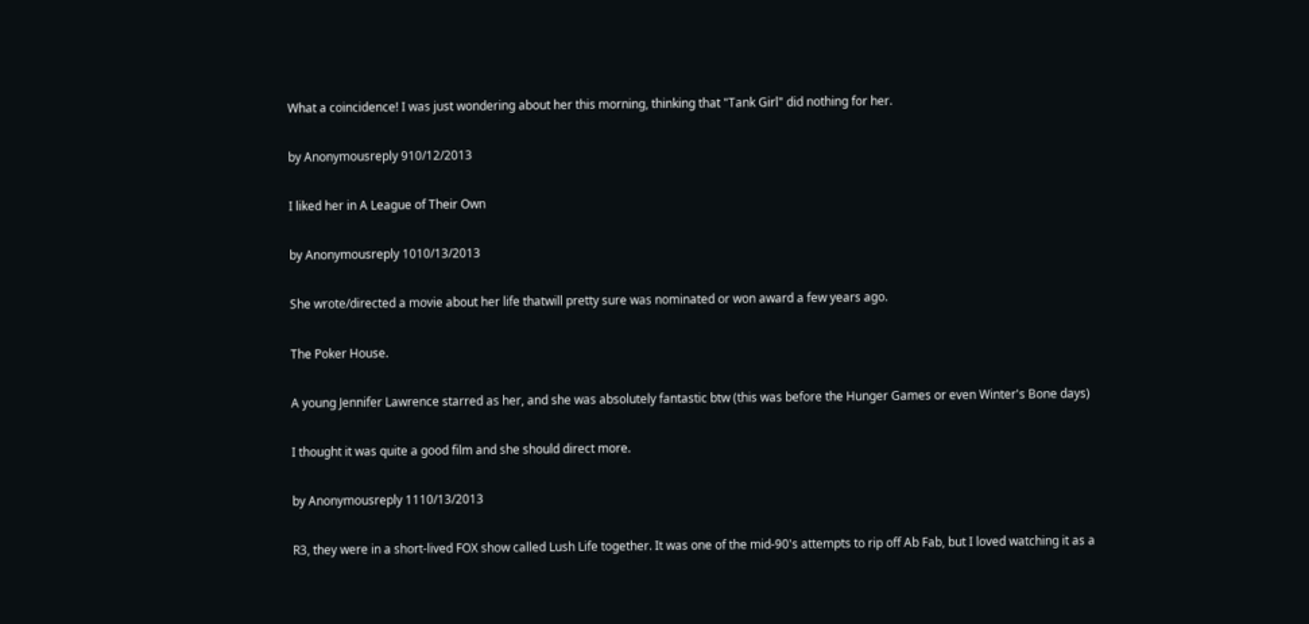What a coincidence! I was just wondering about her this morning, thinking that "Tank Girl" did nothing for her.

by Anonymousreply 910/12/2013

I liked her in A League of Their Own

by Anonymousreply 1010/13/2013

She wrote/directed a movie about her life thatwill pretty sure was nominated or won award a few years ago.

The Poker House.

A young Jennifer Lawrence starred as her, and she was absolutely fantastic btw (this was before the Hunger Games or even Winter's Bone days)

I thought it was quite a good film and she should direct more.

by Anonymousreply 1110/13/2013

R3, they were in a short-lived FOX show called Lush Life together. It was one of the mid-90's attempts to rip off Ab Fab, but I loved watching it as a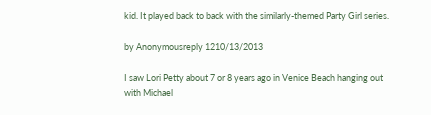kid. It played back to back with the similarly-themed Party Girl series.

by Anonymousreply 1210/13/2013

I saw Lori Petty about 7 or 8 years ago in Venice Beach hanging out with Michael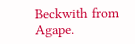Beckwith from Agape.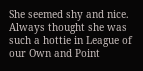She seemed shy and nice. Always thought she was such a hottie in League of our Own and Point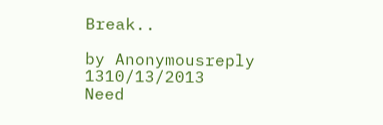Break..

by Anonymousreply 1310/13/2013
Need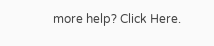more help? Click Here.